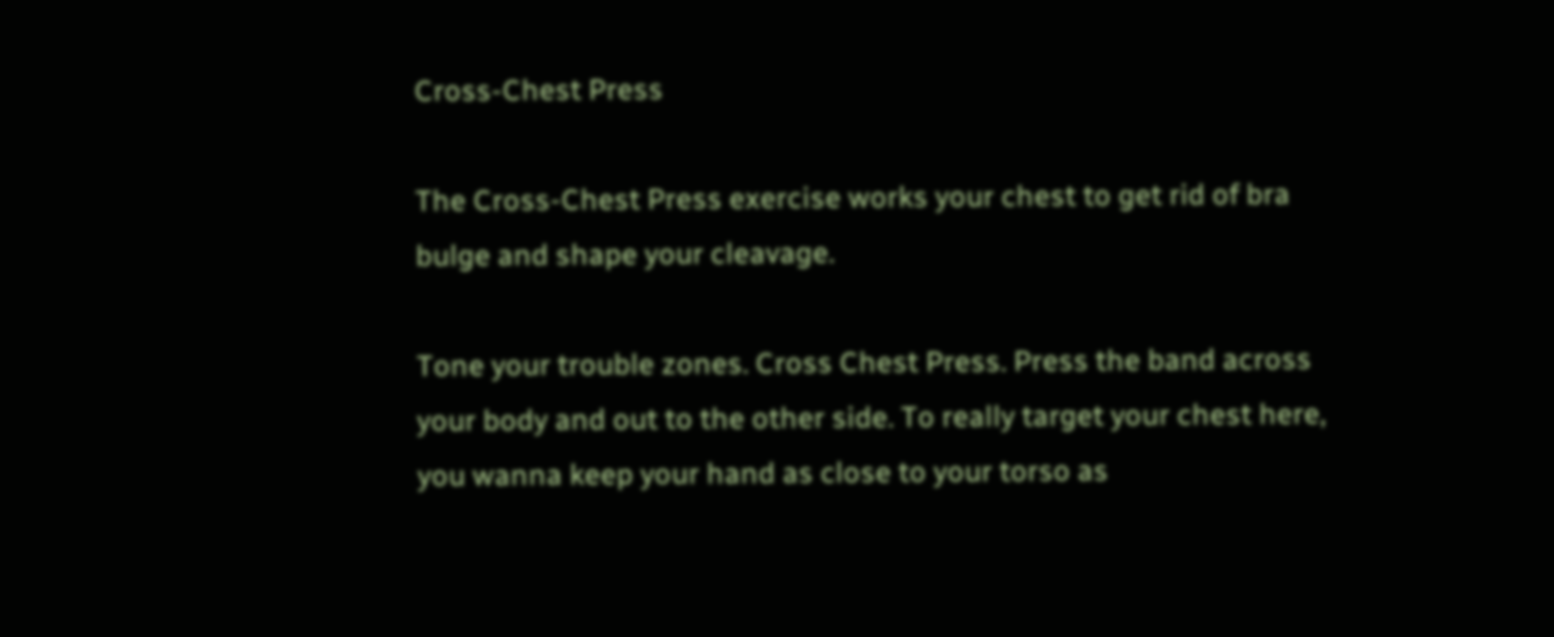Cross-Chest Press

The Cross-Chest Press exercise works your chest to get rid of bra bulge and shape your cleavage.

Tone your trouble zones. Cross Chest Press. Press the band across your body and out to the other side. To really target your chest here, you wanna keep your hand as close to your torso as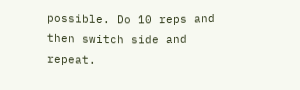possible. Do 10 reps and then switch side and repeat.